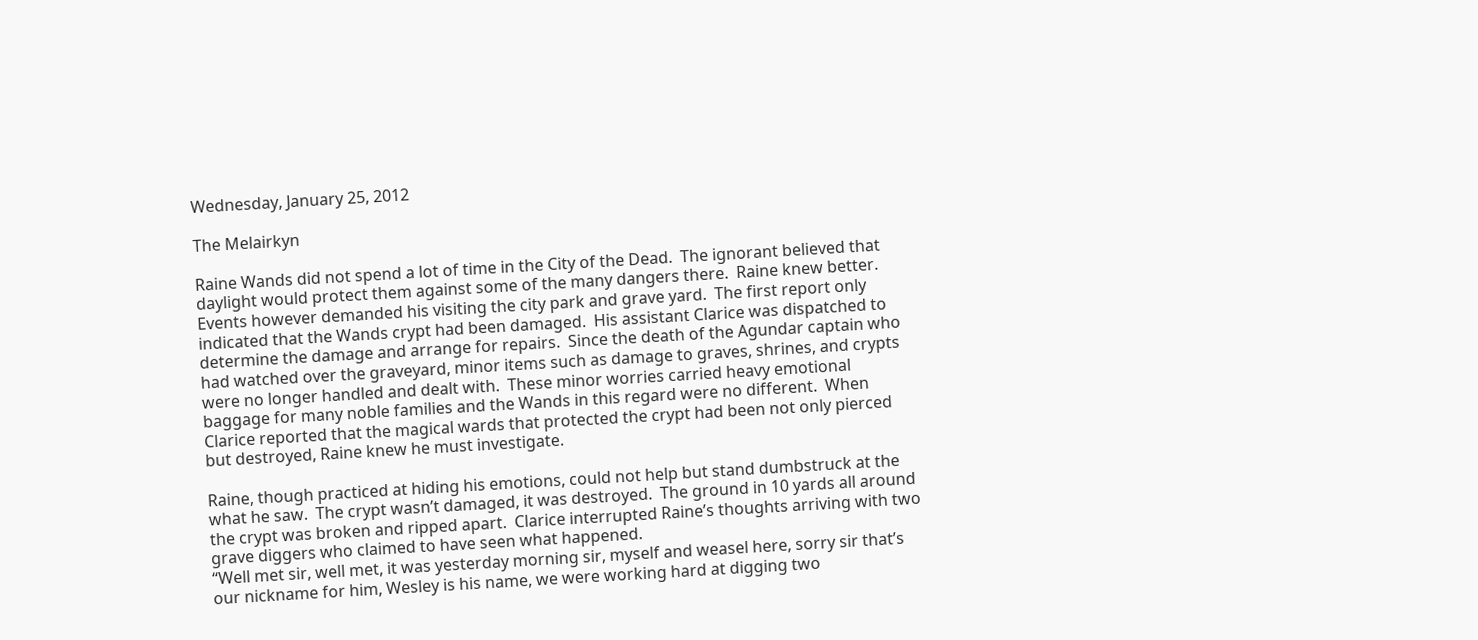Wednesday, January 25, 2012

The Melairkyn

Raine Wands did not spend a lot of time in the City of the Dead.  The ignorant believed that daylight would protect them against some of the many dangers there.  Raine knew better.  Events however demanded his visiting the city park and grave yard.  The first report only indicated that the Wands crypt had been damaged.  His assistant Clarice was dispatched to determine the damage and arrange for repairs.  Since the death of the Agundar captain who had watched over the graveyard, minor items such as damage to graves, shrines, and crypts were no longer handled and dealt with.  These minor worries carried heavy emotional baggage for many noble families and the Wands in this regard were no different.  When Clarice reported that the magical wards that protected the crypt had been not only pierced but destroyed, Raine knew he must investigate.

Raine, though practiced at hiding his emotions, could not help but stand dumbstruck at the what he saw.  The crypt wasn’t damaged, it was destroyed.  The ground in 10 yards all around the crypt was broken and ripped apart.  Clarice interrupted Raine’s thoughts arriving with two grave diggers who claimed to have seen what happened.
“Well met sir, well met, it was yesterday morning sir, myself and weasel here, sorry sir that’s our nickname for him, Wesley is his name, we were working hard at digging two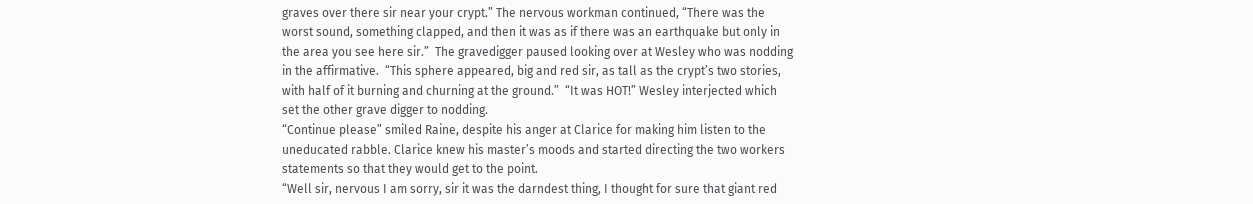graves over there sir near your crypt.” The nervous workman continued, “There was the worst sound, something clapped, and then it was as if there was an earthquake but only in the area you see here sir.”  The gravedigger paused looking over at Wesley who was nodding in the affirmative.  “This sphere appeared, big and red sir, as tall as the crypt’s two stories, with half of it burning and churning at the ground.”  “It was HOT!” Wesley interjected which set the other grave digger to nodding.
“Continue please” smiled Raine, despite his anger at Clarice for making him listen to the uneducated rabble. Clarice knew his master’s moods and started directing the two workers statements so that they would get to the point.
“Well sir, nervous I am sorry, sir it was the darndest thing, I thought for sure that giant red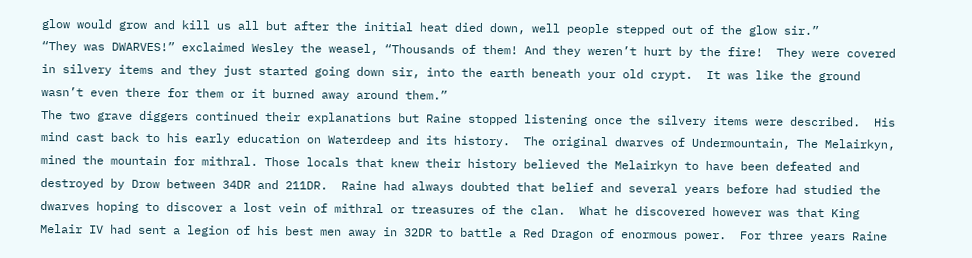glow would grow and kill us all but after the initial heat died down, well people stepped out of the glow sir.”
“They was DWARVES!” exclaimed Wesley the weasel, “Thousands of them! And they weren’t hurt by the fire!  They were covered in silvery items and they just started going down sir, into the earth beneath your old crypt.  It was like the ground wasn’t even there for them or it burned away around them.”
The two grave diggers continued their explanations but Raine stopped listening once the silvery items were described.  His mind cast back to his early education on Waterdeep and its history.  The original dwarves of Undermountain, The Melairkyn, mined the mountain for mithral. Those locals that knew their history believed the Melairkyn to have been defeated and destroyed by Drow between 34DR and 211DR.  Raine had always doubted that belief and several years before had studied the dwarves hoping to discover a lost vein of mithral or treasures of the clan.  What he discovered however was that King Melair IV had sent a legion of his best men away in 32DR to battle a Red Dragon of enormous power.  For three years Raine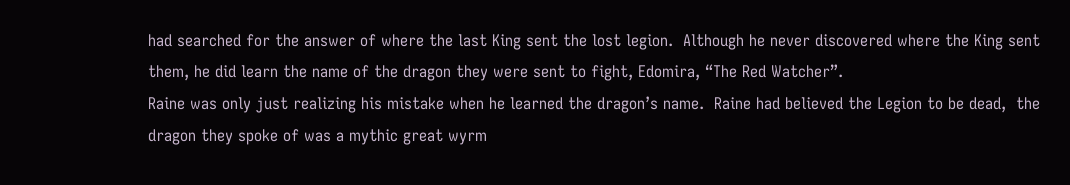had searched for the answer of where the last King sent the lost legion.  Although he never discovered where the King sent them, he did learn the name of the dragon they were sent to fight, Edomira, “The Red Watcher”.
Raine was only just realizing his mistake when he learned the dragon’s name.  Raine had believed the Legion to be dead,  the dragon they spoke of was a mythic great wyrm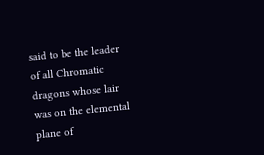said to be the leader of all Chromatic dragons whose lair was on the elemental plane of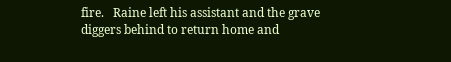fire.   Raine left his assistant and the grave diggers behind to return home and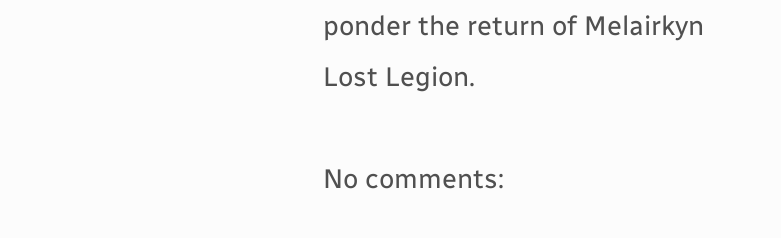ponder the return of Melairkyn Lost Legion.

No comments: